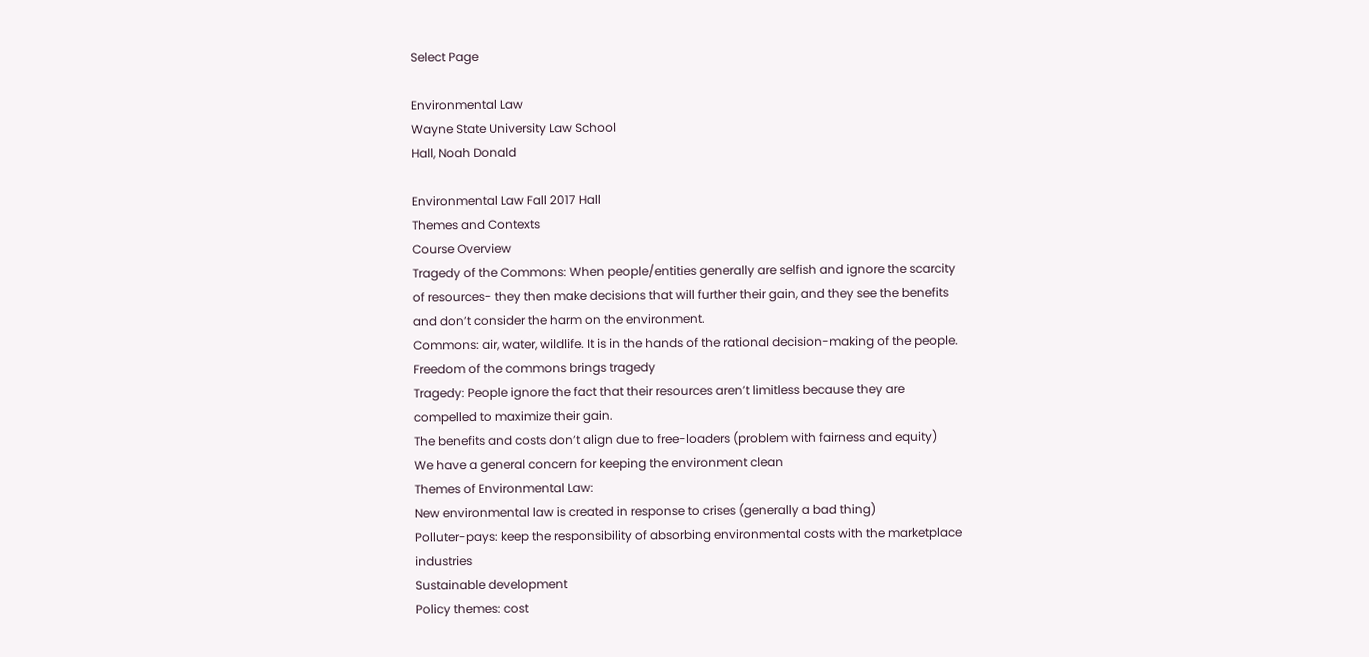Select Page

Environmental Law
Wayne State University Law School
Hall, Noah Donald

Environmental Law Fall 2017 Hall
Themes and Contexts
Course Overview
Tragedy of the Commons: When people/entities generally are selfish and ignore the scarcity of resources- they then make decisions that will further their gain, and they see the benefits and don’t consider the harm on the environment.
Commons: air, water, wildlife. It is in the hands of the rational decision-making of the people.
Freedom of the commons brings tragedy
Tragedy: People ignore the fact that their resources aren’t limitless because they are compelled to maximize their gain.
The benefits and costs don’t align due to free-loaders (problem with fairness and equity)
We have a general concern for keeping the environment clean
Themes of Environmental Law:
New environmental law is created in response to crises (generally a bad thing)
Polluter-pays: keep the responsibility of absorbing environmental costs with the marketplace industries
Sustainable development
Policy themes: cost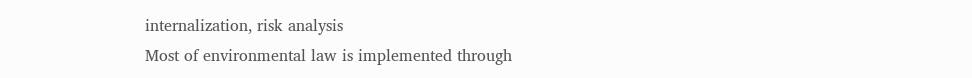internalization, risk analysis
Most of environmental law is implemented through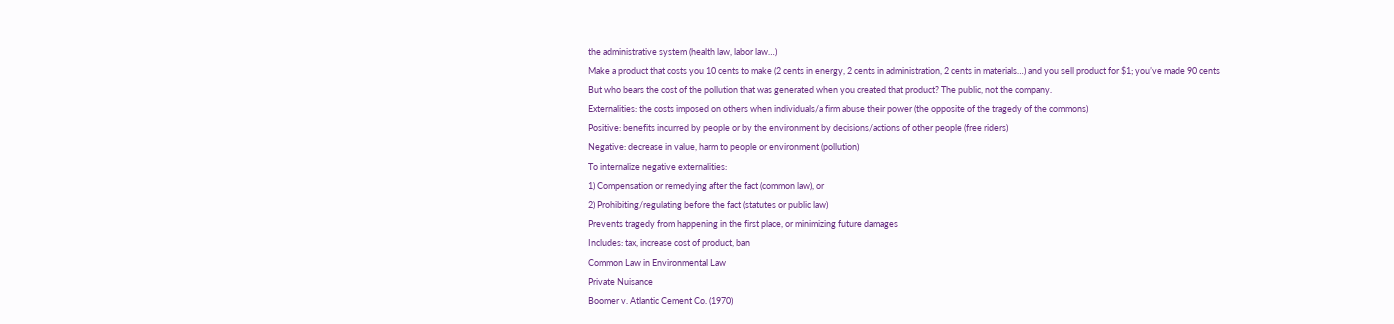the administrative system (health law, labor law…)
Make a product that costs you 10 cents to make (2 cents in energy, 2 cents in administration, 2 cents in materials…) and you sell product for $1; you’ve made 90 cents
But who bears the cost of the pollution that was generated when you created that product? The public, not the company.
Externalities: the costs imposed on others when individuals/a firm abuse their power (the opposite of the tragedy of the commons)
Positive: benefits incurred by people or by the environment by decisions/actions of other people (free riders)
Negative: decrease in value, harm to people or environment (pollution)
To internalize negative externalities:
1) Compensation or remedying after the fact (common law), or
2) Prohibiting/regulating before the fact (statutes or public law)
Prevents tragedy from happening in the first place, or minimizing future damages
Includes: tax, increase cost of product, ban
Common Law in Environmental Law
Private Nuisance
Boomer v. Atlantic Cement Co. (1970)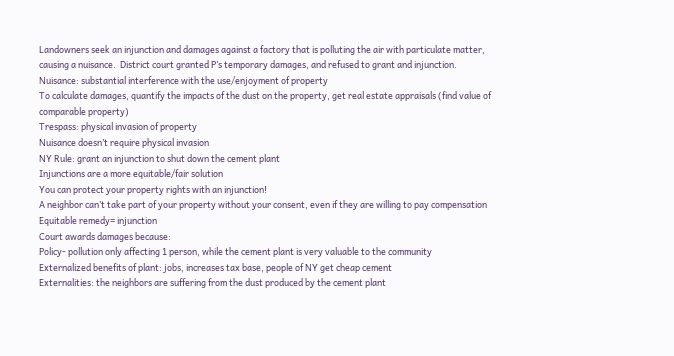Landowners seek an injunction and damages against a factory that is polluting the air with particulate matter, causing a nuisance.  District court granted P’s temporary damages, and refused to grant and injunction.
Nuisance: substantial interference with the use/enjoyment of property
To calculate damages, quantify the impacts of the dust on the property, get real estate appraisals (find value of comparable property)
Trespass: physical invasion of property
Nuisance doesn’t require physical invasion
NY Rule: grant an injunction to shut down the cement plant
Injunctions are a more equitable/fair solution
You can protect your property rights with an injunction!
A neighbor can’t take part of your property without your consent, even if they are willing to pay compensation
Equitable remedy= injunction
Court awards damages because:
Policy- pollution only affecting 1 person, while the cement plant is very valuable to the community
Externalized benefits of plant: jobs, increases tax base, people of NY get cheap cement
Externalities: the neighbors are suffering from the dust produced by the cement plant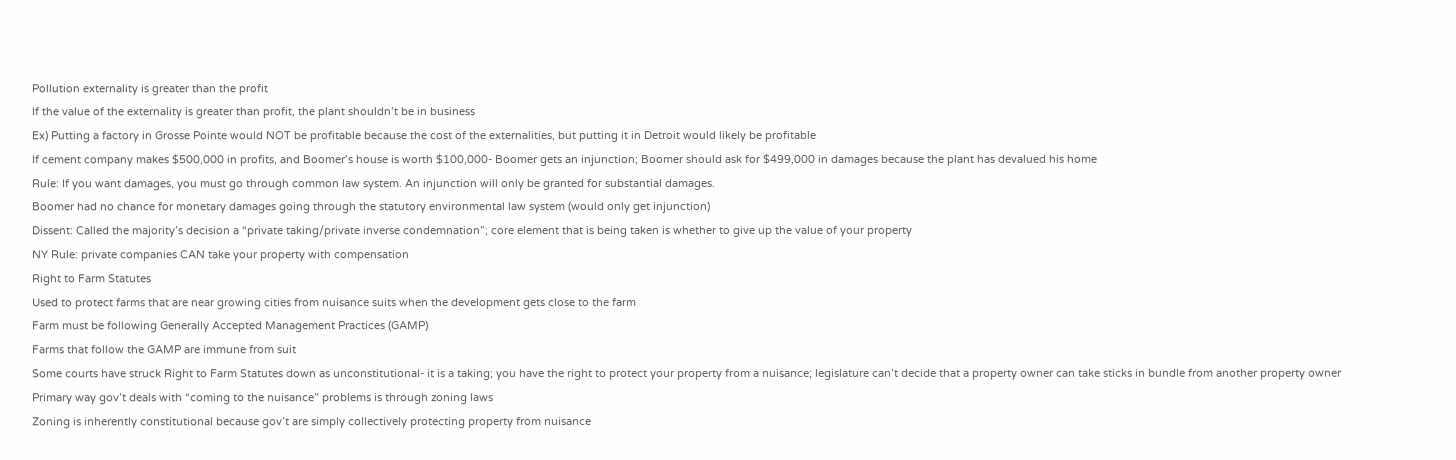Pollution externality is greater than the profit
If the value of the externality is greater than profit, the plant shouldn’t be in business
Ex) Putting a factory in Grosse Pointe would NOT be profitable because the cost of the externalities, but putting it in Detroit would likely be profitable
If cement company makes $500,000 in profits, and Boomer’s house is worth $100,000- Boomer gets an injunction; Boomer should ask for $499,000 in damages because the plant has devalued his home
Rule: If you want damages, you must go through common law system. An injunction will only be granted for substantial damages.
Boomer had no chance for monetary damages going through the statutory environmental law system (would only get injunction)
Dissent: Called the majority’s decision a “private taking/private inverse condemnation”; core element that is being taken is whether to give up the value of your property
NY Rule: private companies CAN take your property with compensation
Right to Farm Statutes
Used to protect farms that are near growing cities from nuisance suits when the development gets close to the farm
Farm must be following Generally Accepted Management Practices (GAMP)
Farms that follow the GAMP are immune from suit
Some courts have struck Right to Farm Statutes down as unconstitutional- it is a taking; you have the right to protect your property from a nuisance; legislature can’t decide that a property owner can take sticks in bundle from another property owner
Primary way gov’t deals with “coming to the nuisance” problems is through zoning laws
Zoning is inherently constitutional because gov’t are simply collectively protecting property from nuisance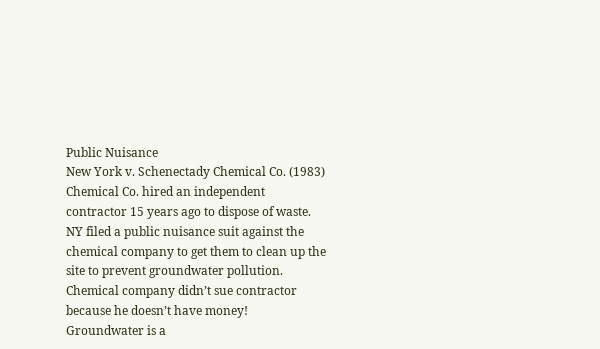Public Nuisance
New York v. Schenectady Chemical Co. (1983)
Chemical Co. hired an independent contractor 15 years ago to dispose of waste.  NY filed a public nuisance suit against the chemical company to get them to clean up the site to prevent groundwater pollution.
Chemical company didn’t sue contractor because he doesn’t have money!
Groundwater is a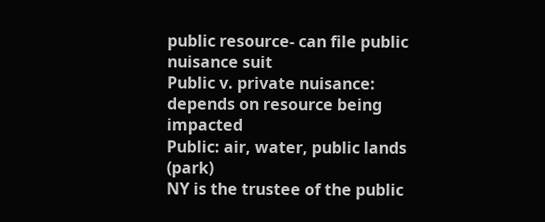public resource- can file public nuisance suit
Public v. private nuisance: depends on resource being impacted
Public: air, water, public lands (park)
NY is the trustee of the public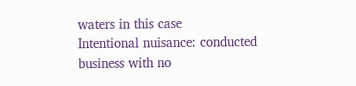waters in this case
Intentional nuisance: conducted business with no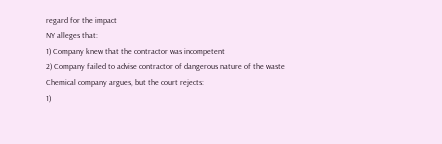regard for the impact
NY alleges that:
1) Company knew that the contractor was incompetent
2) Company failed to advise contractor of dangerous nature of the waste
Chemical company argues, but the court rejects:
1)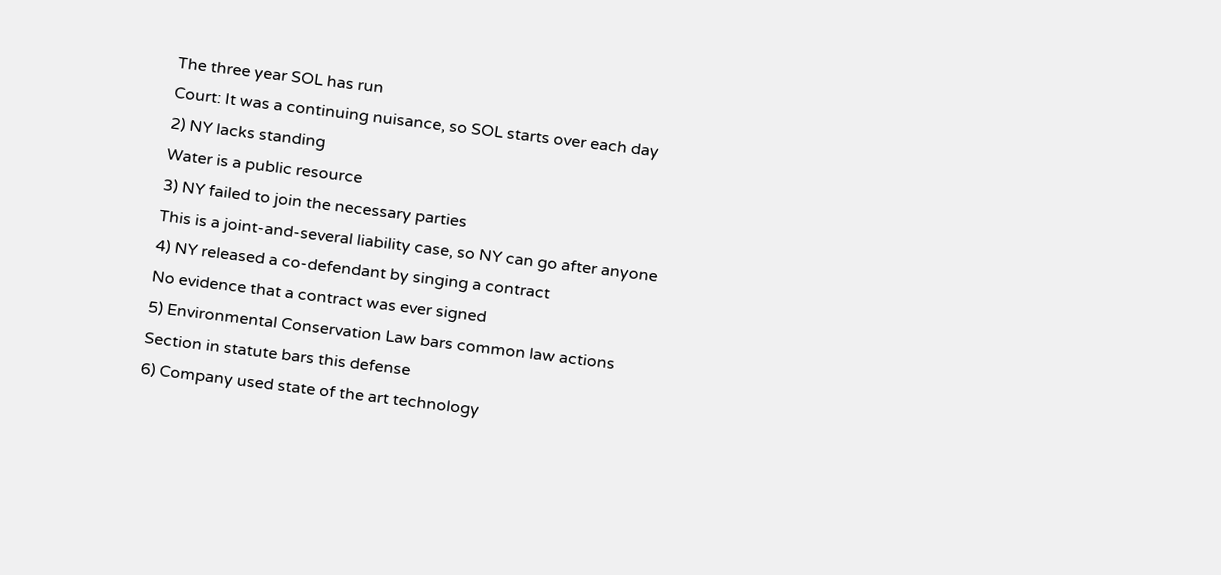The three year SOL has run
Court: It was a continuing nuisance, so SOL starts over each day
2) NY lacks standing
Water is a public resource
3) NY failed to join the necessary parties
This is a joint-and-several liability case, so NY can go after anyone
4) NY released a co-defendant by singing a contract
No evidence that a contract was ever signed
5) Environmental Conservation Law bars common law actions
Section in statute bars this defense
6) Company used state of the art technology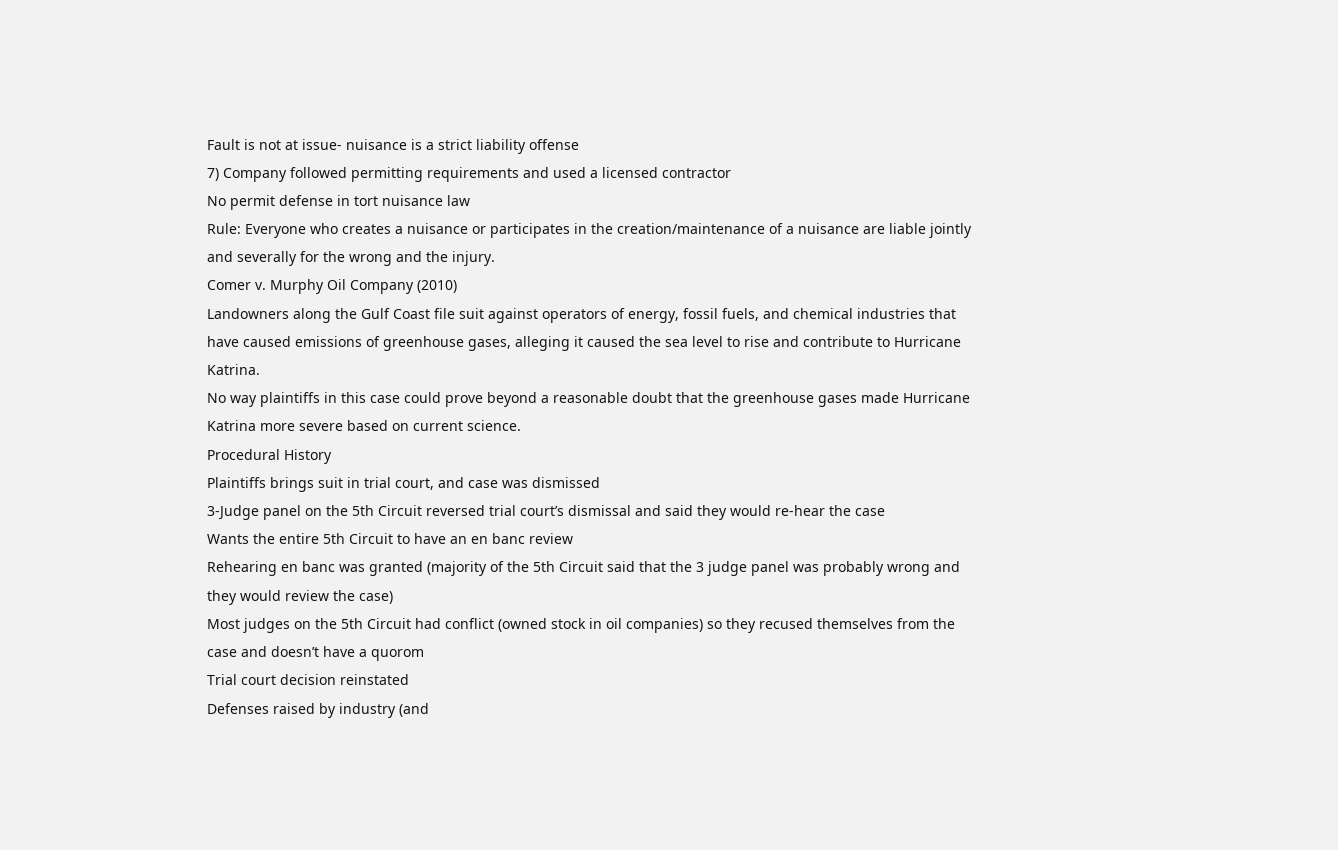Fault is not at issue- nuisance is a strict liability offense
7) Company followed permitting requirements and used a licensed contractor
No permit defense in tort nuisance law
Rule: Everyone who creates a nuisance or participates in the creation/maintenance of a nuisance are liable jointly and severally for the wrong and the injury.
Comer v. Murphy Oil Company (2010)
Landowners along the Gulf Coast file suit against operators of energy, fossil fuels, and chemical industries that have caused emissions of greenhouse gases, alleging it caused the sea level to rise and contribute to Hurricane Katrina.
No way plaintiffs in this case could prove beyond a reasonable doubt that the greenhouse gases made Hurricane Katrina more severe based on current science.
Procedural History
Plaintiffs brings suit in trial court, and case was dismissed
3-Judge panel on the 5th Circuit reversed trial court’s dismissal and said they would re-hear the case
Wants the entire 5th Circuit to have an en banc review
Rehearing en banc was granted (majority of the 5th Circuit said that the 3 judge panel was probably wrong and they would review the case)
Most judges on the 5th Circuit had conflict (owned stock in oil companies) so they recused themselves from the case and doesn’t have a quorom
Trial court decision reinstated
Defenses raised by industry (and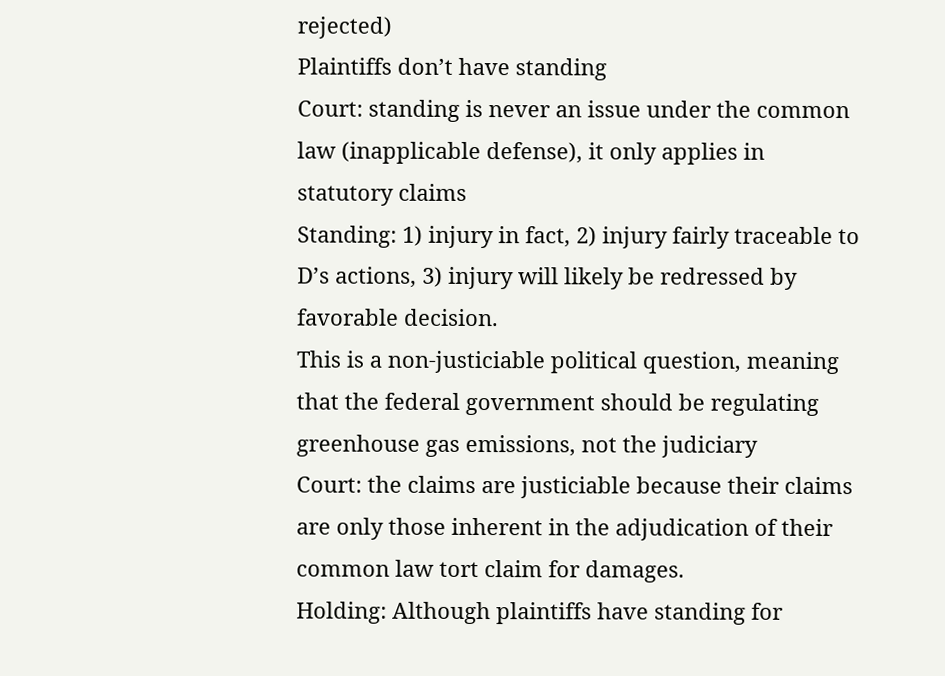rejected)
Plaintiffs don’t have standing
Court: standing is never an issue under the common law (inapplicable defense), it only applies in statutory claims
Standing: 1) injury in fact, 2) injury fairly traceable to D’s actions, 3) injury will likely be redressed by favorable decision.
This is a non-justiciable political question, meaning that the federal government should be regulating greenhouse gas emissions, not the judiciary
Court: the claims are justiciable because their claims are only those inherent in the adjudication of their common law tort claim for damages.
Holding: Although plaintiffs have standing for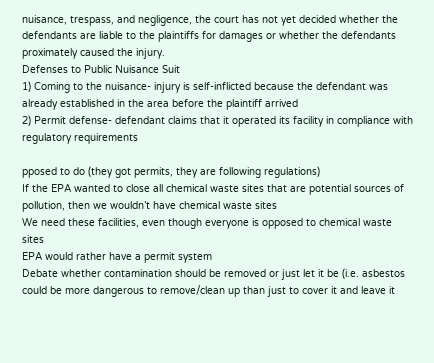nuisance, trespass, and negligence, the court has not yet decided whether the defendants are liable to the plaintiffs for damages or whether the defendants proximately caused the injury.
Defenses to Public Nuisance Suit
1) Coming to the nuisance- injury is self-inflicted because the defendant was already established in the area before the plaintiff arrived
2) Permit defense- defendant claims that it operated its facility in compliance with regulatory requirements

pposed to do (they got permits, they are following regulations)
If the EPA wanted to close all chemical waste sites that are potential sources of pollution, then we wouldn’t have chemical waste sites
We need these facilities, even though everyone is opposed to chemical waste sites
EPA would rather have a permit system
Debate whether contamination should be removed or just let it be (i.e. asbestos could be more dangerous to remove/clean up than just to cover it and leave it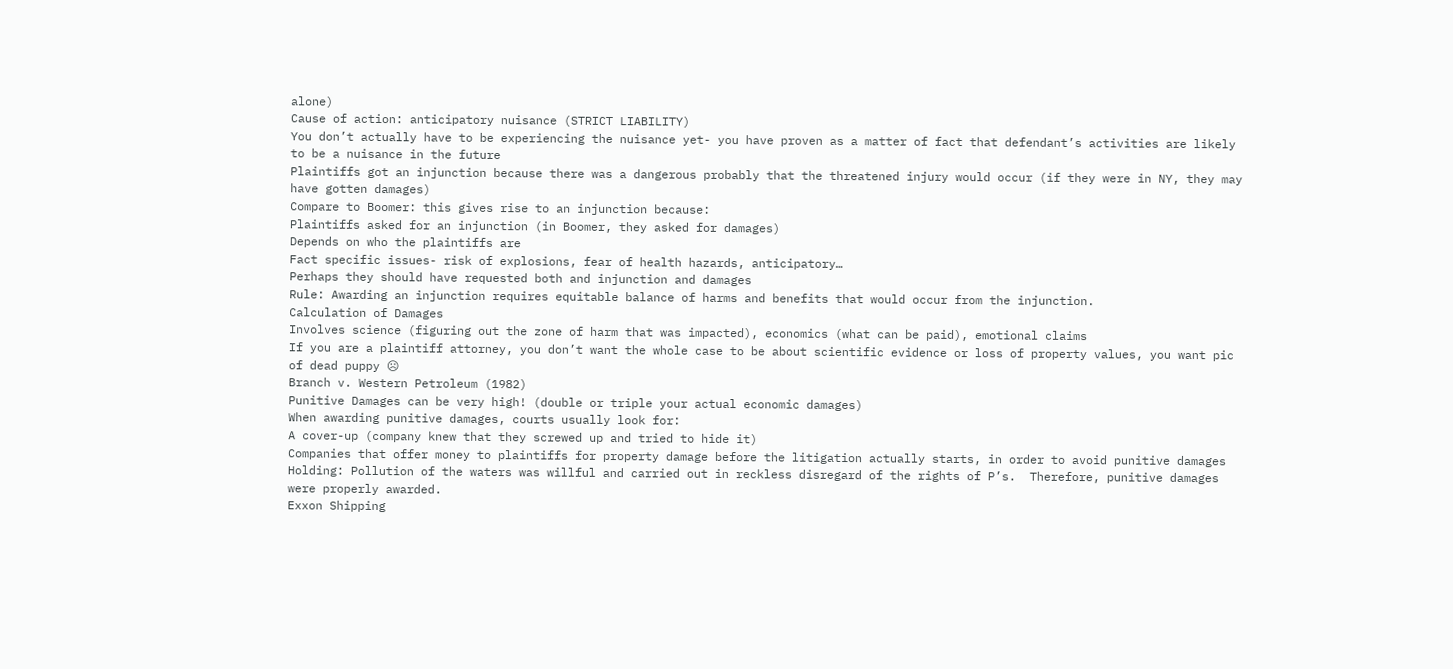alone)
Cause of action: anticipatory nuisance (STRICT LIABILITY)
You don’t actually have to be experiencing the nuisance yet- you have proven as a matter of fact that defendant’s activities are likely to be a nuisance in the future
Plaintiffs got an injunction because there was a dangerous probably that the threatened injury would occur (if they were in NY, they may have gotten damages)
Compare to Boomer: this gives rise to an injunction because:
Plaintiffs asked for an injunction (in Boomer, they asked for damages)
Depends on who the plaintiffs are
Fact specific issues- risk of explosions, fear of health hazards, anticipatory…
Perhaps they should have requested both and injunction and damages
Rule: Awarding an injunction requires equitable balance of harms and benefits that would occur from the injunction.
Calculation of Damages
Involves science (figuring out the zone of harm that was impacted), economics (what can be paid), emotional claims
If you are a plaintiff attorney, you don’t want the whole case to be about scientific evidence or loss of property values, you want pic of dead puppy ☹
Branch v. Western Petroleum (1982)
Punitive Damages can be very high! (double or triple your actual economic damages)
When awarding punitive damages, courts usually look for:
A cover-up (company knew that they screwed up and tried to hide it)
Companies that offer money to plaintiffs for property damage before the litigation actually starts, in order to avoid punitive damages
Holding: Pollution of the waters was willful and carried out in reckless disregard of the rights of P’s.  Therefore, punitive damages were properly awarded.
Exxon Shipping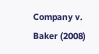Company v. Baker (2008)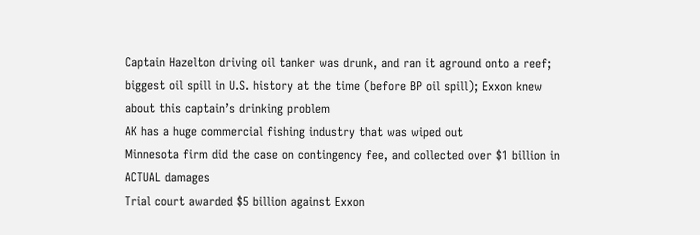Captain Hazelton driving oil tanker was drunk, and ran it aground onto a reef; biggest oil spill in U.S. history at the time (before BP oil spill); Exxon knew about this captain’s drinking problem
AK has a huge commercial fishing industry that was wiped out
Minnesota firm did the case on contingency fee, and collected over $1 billion in ACTUAL damages
Trial court awarded $5 billion against Exxon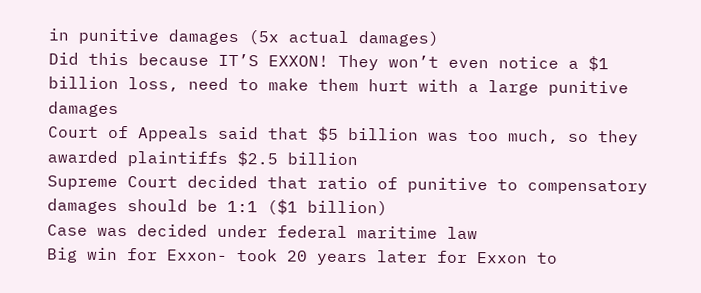in punitive damages (5x actual damages)
Did this because IT’S EXXON! They won’t even notice a $1 billion loss, need to make them hurt with a large punitive damages
Court of Appeals said that $5 billion was too much, so they awarded plaintiffs $2.5 billion
Supreme Court decided that ratio of punitive to compensatory damages should be 1:1 ($1 billion)
Case was decided under federal maritime law
Big win for Exxon- took 20 years later for Exxon to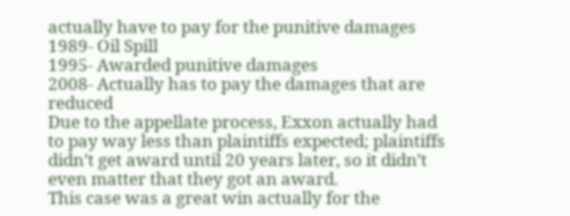actually have to pay for the punitive damages
1989- Oil Spill
1995- Awarded punitive damages
2008- Actually has to pay the damages that are reduced
Due to the appellate process, Exxon actually had to pay way less than plaintiffs expected; plaintiffs didn’t get award until 20 years later, so it didn’t even matter that they got an award.
This case was a great win actually for the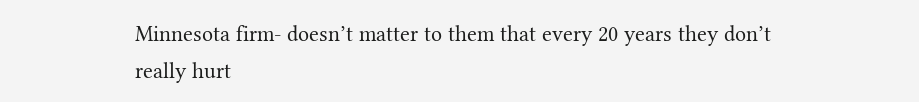Minnesota firm- doesn’t matter to them that every 20 years they don’t really hurt